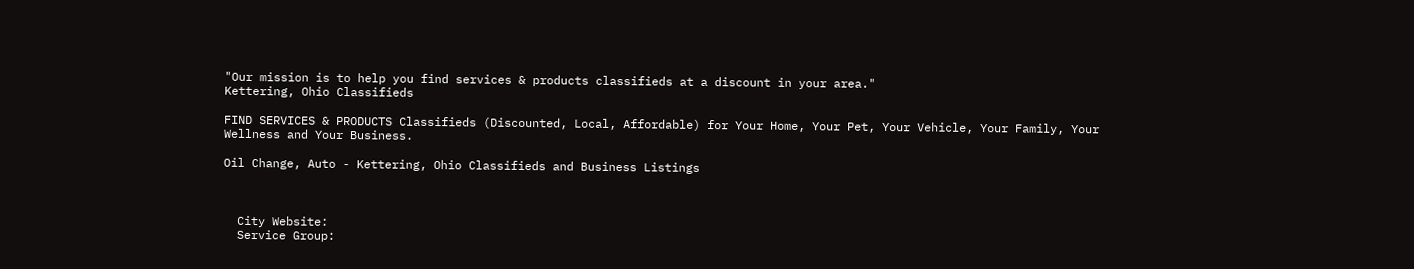"Our mission is to help you find services & products classifieds at a discount in your area."
Kettering, Ohio Classifieds

FIND SERVICES & PRODUCTS Classifieds (Discounted, Local, Affordable) for Your Home, Your Pet, Your Vehicle, Your Family, Your Wellness and Your Business.

Oil Change, Auto - Kettering, Ohio Classifieds and Business Listings



  City Website:
  Service Group: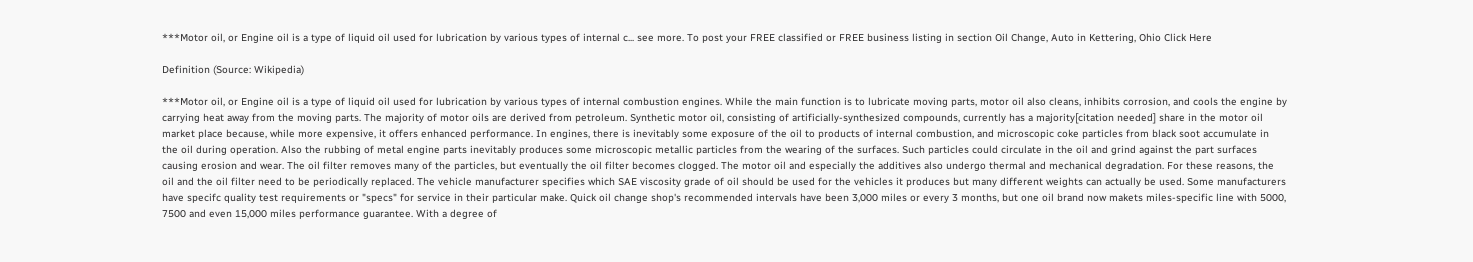***Motor oil, or Engine oil is a type of liquid oil used for lubrication by various types of internal c... see more. To post your FREE classified or FREE business listing in section Oil Change, Auto in Kettering, Ohio Click Here

Definition (Source: Wikipedia)

***Motor oil, or Engine oil is a type of liquid oil used for lubrication by various types of internal combustion engines. While the main function is to lubricate moving parts, motor oil also cleans, inhibits corrosion, and cools the engine by carrying heat away from the moving parts. The majority of motor oils are derived from petroleum. Synthetic motor oil, consisting of artificially-synthesized compounds, currently has a majority[citation needed] share in the motor oil market place because, while more expensive, it offers enhanced performance. In engines, there is inevitably some exposure of the oil to products of internal combustion, and microscopic coke particles from black soot accumulate in the oil during operation. Also the rubbing of metal engine parts inevitably produces some microscopic metallic particles from the wearing of the surfaces. Such particles could circulate in the oil and grind against the part surfaces causing erosion and wear. The oil filter removes many of the particles, but eventually the oil filter becomes clogged. The motor oil and especially the additives also undergo thermal and mechanical degradation. For these reasons, the oil and the oil filter need to be periodically replaced. The vehicle manufacturer specifies which SAE viscosity grade of oil should be used for the vehicles it produces but many different weights can actually be used. Some manufacturers have specifc quality test requirements or "specs" for service in their particular make. Quick oil change shop's recommended intervals have been 3,000 miles or every 3 months, but one oil brand now makets miles-specific line with 5000, 7500 and even 15,000 miles performance guarantee. With a degree of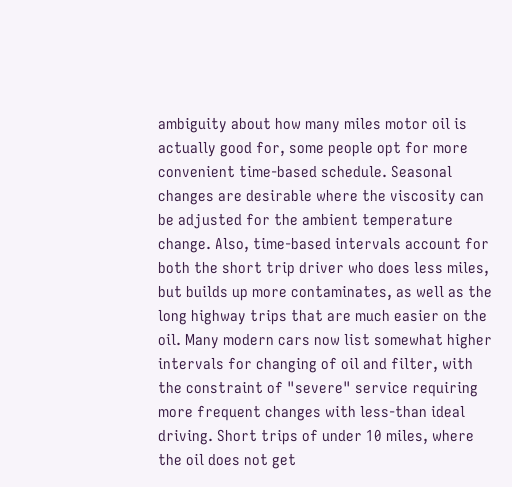ambiguity about how many miles motor oil is actually good for, some people opt for more convenient time-based schedule. Seasonal changes are desirable where the viscosity can be adjusted for the ambient temperature change. Also, time-based intervals account for both the short trip driver who does less miles, but builds up more contaminates, as well as the long highway trips that are much easier on the oil. Many modern cars now list somewhat higher intervals for changing of oil and filter, with the constraint of "severe" service requiring more frequent changes with less-than ideal driving. Short trips of under 10 miles, where the oil does not get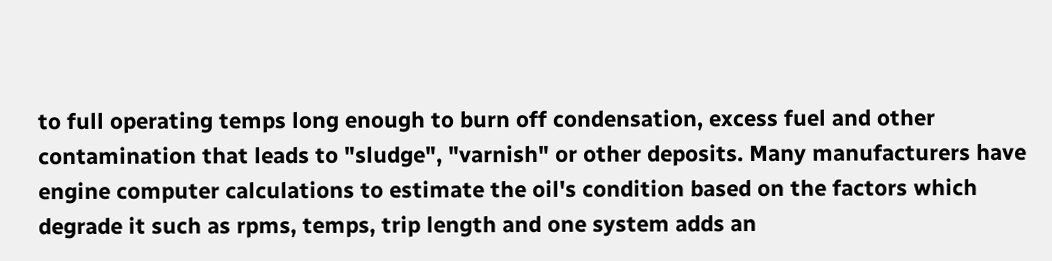to full operating temps long enough to burn off condensation, excess fuel and other contamination that leads to "sludge", "varnish" or other deposits. Many manufacturers have engine computer calculations to estimate the oil's condition based on the factors which degrade it such as rpms, temps, trip length and one system adds an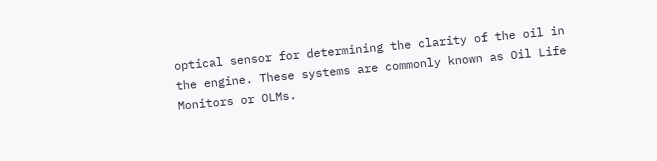optical sensor for determining the clarity of the oil in the engine. These systems are commonly known as Oil Life Monitors or OLMs.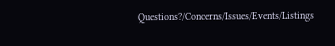Questions?/Concerns/Issues/Events/Listings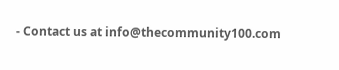- Contact us at info@thecommunity100.com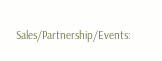Sales/Partnership/Events: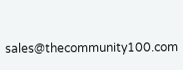sales@thecommunity100.com